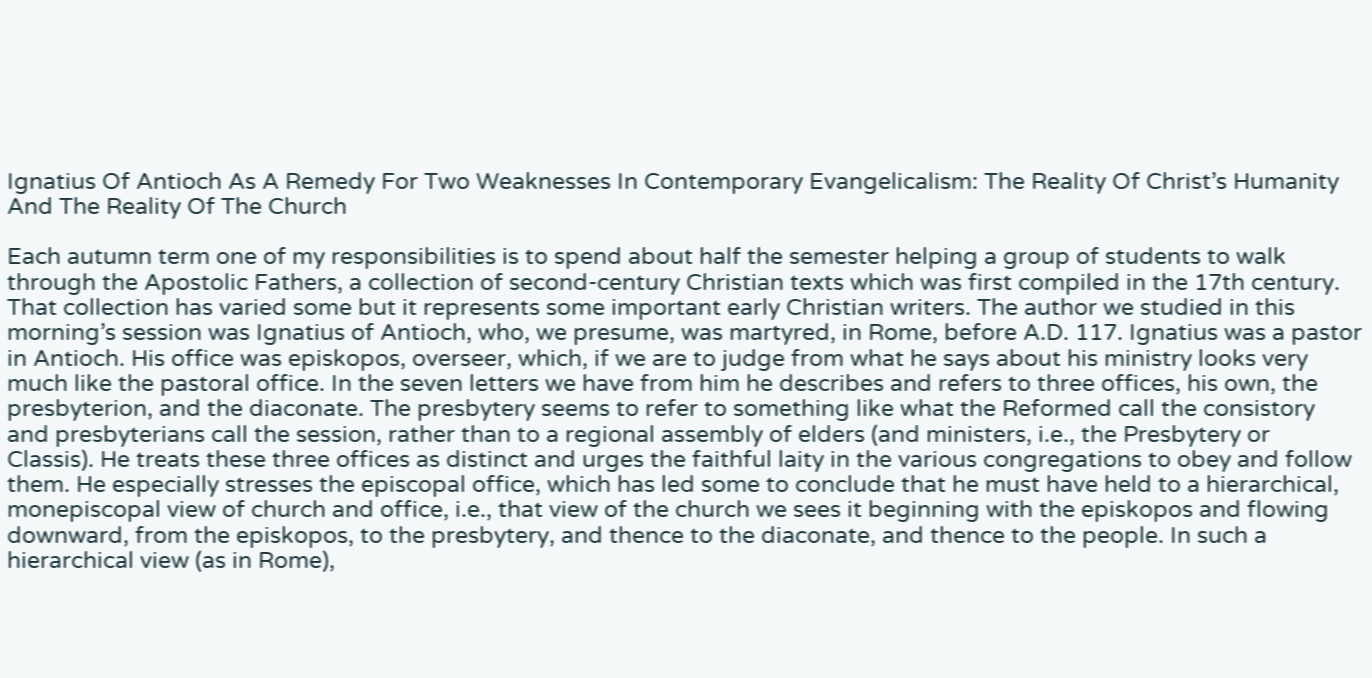Ignatius Of Antioch As A Remedy For Two Weaknesses In Contemporary Evangelicalism: The Reality Of Christ’s Humanity And The Reality Of The Church

Each autumn term one of my responsibilities is to spend about half the semester helping a group of students to walk through the Apostolic Fathers, a collection of second-century Christian texts which was first compiled in the 17th century. That collection has varied some but it represents some important early Christian writers. The author we studied in this morning’s session was Ignatius of Antioch, who, we presume, was martyred, in Rome, before A.D. 117. Ignatius was a pastor in Antioch. His office was episkopos, overseer, which, if we are to judge from what he says about his ministry looks very much like the pastoral office. In the seven letters we have from him he describes and refers to three offices, his own, the presbyterion, and the diaconate. The presbytery seems to refer to something like what the Reformed call the consistory and presbyterians call the session, rather than to a regional assembly of elders (and ministers, i.e., the Presbytery or Classis). He treats these three offices as distinct and urges the faithful laity in the various congregations to obey and follow them. He especially stresses the episcopal office, which has led some to conclude that he must have held to a hierarchical, monepiscopal view of church and office, i.e., that view of the church we sees it beginning with the episkopos and flowing downward, from the episkopos, to the presbytery, and thence to the diaconate, and thence to the people. In such a hierarchical view (as in Rome),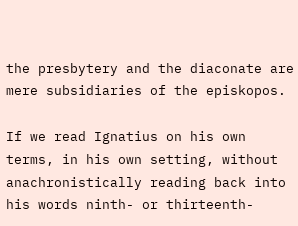the presbytery and the diaconate are mere subsidiaries of the episkopos.

If we read Ignatius on his own terms, in his own setting, without anachronistically reading back into his words ninth- or thirteenth-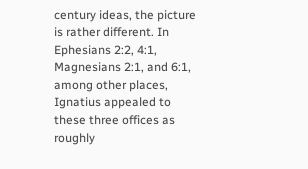century ideas, the picture is rather different. In Ephesians 2:2, 4:1, Magnesians 2:1, and 6:1, among other places, Ignatius appealed to these three offices as roughly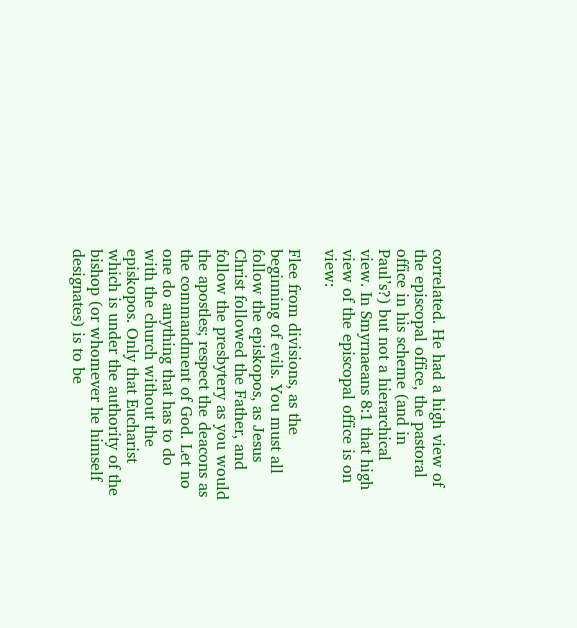correlated. He had a high view of the episcopal office, the pastoral office in his scheme (and in Paul’s?) but not a hierarchical view. In Smyrnaeans 8:1 that high view of the episcopal office is on view:

Flee from divisions, as the beginning of evils. You must all follow the episkopos, as Jesus Christ followed the Father, and follow the presbytery as you would the apostles; respect the deacons as the commandment of God. Let no one do anything that has to do with the church without the episkopos. Only that Eucharist which is under the authority of the bishop (or whomever he himself designates) is to be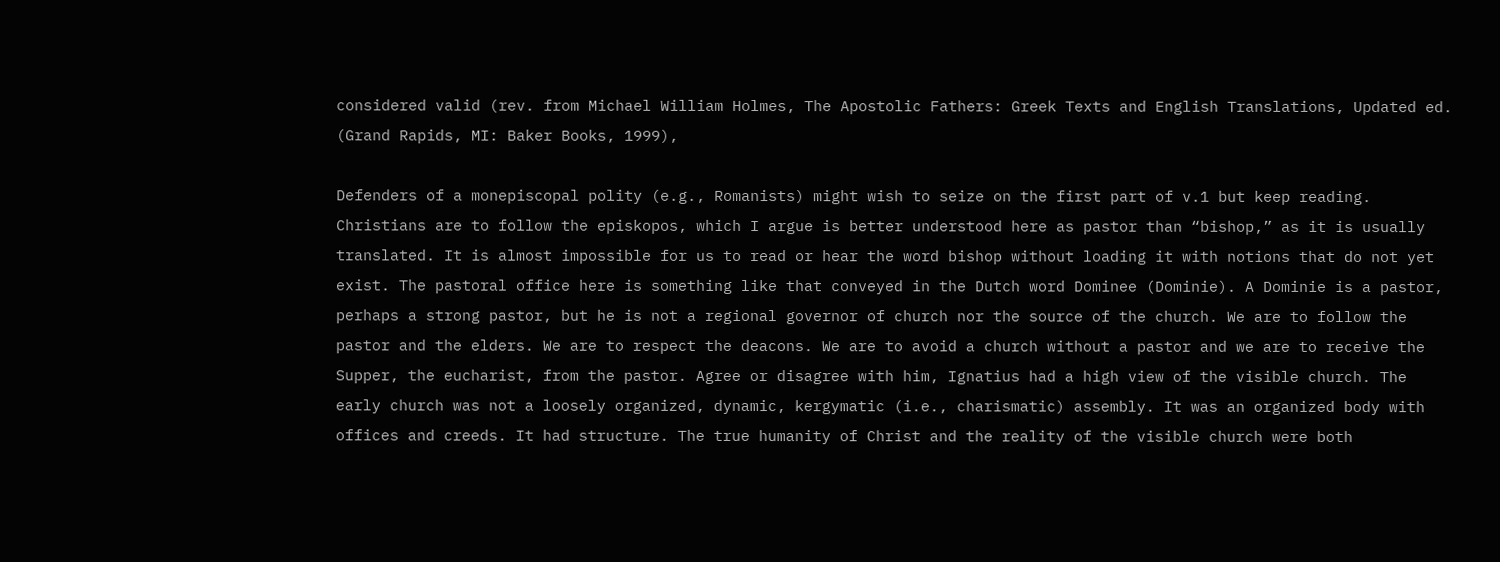considered valid (rev. from Michael William Holmes, The Apostolic Fathers: Greek Texts and English Translations, Updated ed. (Grand Rapids, MI: Baker Books, 1999),

Defenders of a monepiscopal polity (e.g., Romanists) might wish to seize on the first part of v.1 but keep reading. Christians are to follow the episkopos, which I argue is better understood here as pastor than “bishop,” as it is usually translated. It is almost impossible for us to read or hear the word bishop without loading it with notions that do not yet exist. The pastoral office here is something like that conveyed in the Dutch word Dominee (Dominie). A Dominie is a pastor, perhaps a strong pastor, but he is not a regional governor of church nor the source of the church. We are to follow the pastor and the elders. We are to respect the deacons. We are to avoid a church without a pastor and we are to receive the Supper, the eucharist, from the pastor. Agree or disagree with him, Ignatius had a high view of the visible church. The early church was not a loosely organized, dynamic, kergymatic (i.e., charismatic) assembly. It was an organized body with offices and creeds. It had structure. The true humanity of Christ and the reality of the visible church were both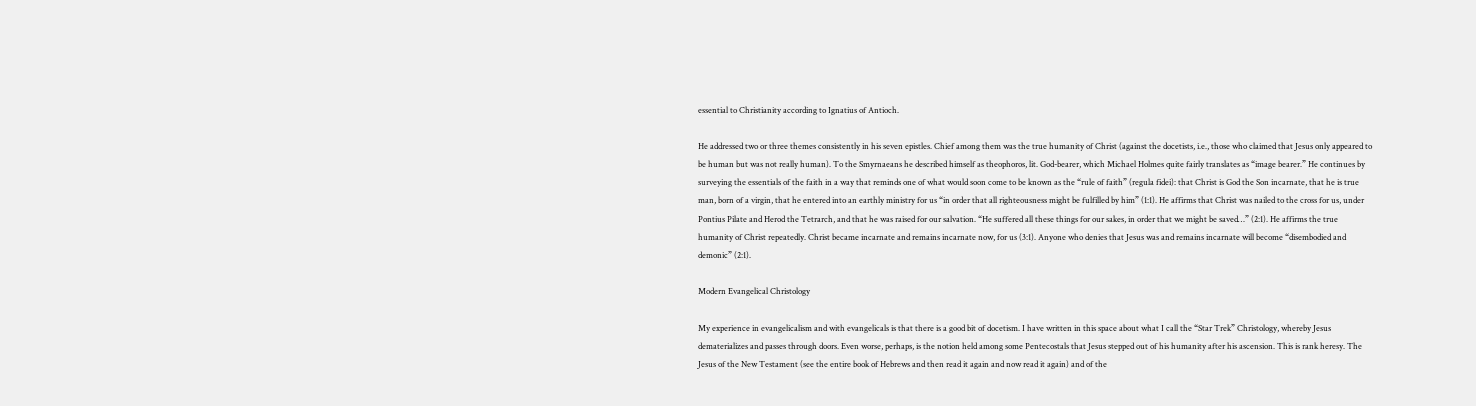essential to Christianity according to Ignatius of Antioch.

He addressed two or three themes consistently in his seven epistles. Chief among them was the true humanity of Christ (against the docetists, i.e., those who claimed that Jesus only appeared to be human but was not really human). To the Smyrnaeans he described himself as theophoros, lit. God-bearer, which Michael Holmes quite fairly translates as “image bearer.” He continues by surveying the essentials of the faith in a way that reminds one of what would soon come to be known as the “rule of faith” (regula fidei): that Christ is God the Son incarnate, that he is true man, born of a virgin, that he entered into an earthly ministry for us “in order that all righteousness might be fulfilled by him” (1:1). He affirms that Christ was nailed to the cross for us, under Pontius Pilate and Herod the Tetrarch, and that he was raised for our salvation. “He suffered all these things for our sakes, in order that we might be saved…” (2:1). He affirms the true humanity of Christ repeatedly. Christ became incarnate and remains incarnate now, for us (3:1). Anyone who denies that Jesus was and remains incarnate will become “disembodied and demonic” (2:1).

Modern Evangelical Christology

My experience in evangelicalism and with evangelicals is that there is a good bit of docetism. I have written in this space about what I call the “Star Trek” Christology, whereby Jesus dematerializes and passes through doors. Even worse, perhaps, is the notion held among some Pentecostals that Jesus stepped out of his humanity after his ascension. This is rank heresy. The Jesus of the New Testament (see the entire book of Hebrews and then read it again and now read it again) and of the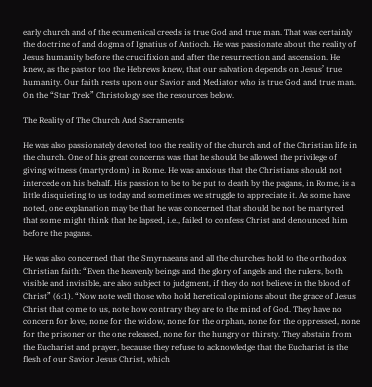early church and of the ecumenical creeds is true God and true man. That was certainly the doctrine of and dogma of Ignatius of Antioch. He was passionate about the reality of Jesus humanity before the crucifixion and after the resurrection and ascension. He knew, as the pastor too the Hebrews knew, that our salvation depends on Jesus’ true humanity. Our faith rests upon our Savior and Mediator who is true God and true man. On the “Star Trek” Christology see the resources below.

The Reality of The Church And Sacraments

He was also passionately devoted too the reality of the church and of the Christian life in the church. One of his great concerns was that he should be allowed the privilege of giving witness (martyrdom) in Rome. He was anxious that the Christians should not intercede on his behalf. His passion to be to be put to death by the pagans, in Rome, is a little disquieting to us today and sometimes we struggle to appreciate it. As some have noted, one explanation may be that he was concerned that should be not be martyred that some might think that he lapsed, i.e., failed to confess Christ and denounced him before the pagans.

He was also concerned that the Smyrnaeans and all the churches hold to the orthodox Christian faith: “Even the heavenly beings and the glory of angels and the rulers, both visible and invisible, are also subject to judgment, if they do not believe in the blood of Christ” (6:1). “Now note well those who hold heretical opinions about the grace of Jesus Christ that come to us, note how contrary they are to the mind of God. They have no concern for love, none for the widow, none for the orphan, none for the oppressed, none for the prisoner or the one released, none for the hungry or thirsty. They abstain from the Eucharist and prayer, because they refuse to acknowledge that the Eucharist is the flesh of our Savior Jesus Christ, which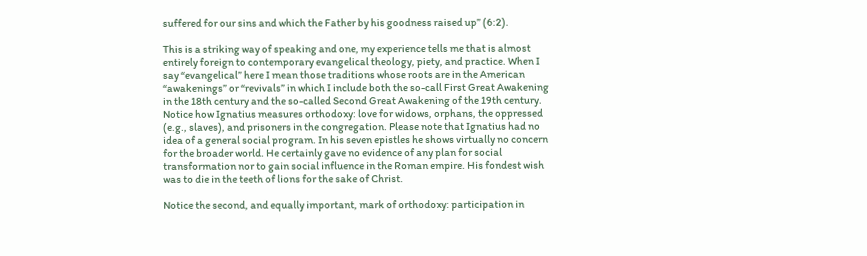suffered for our sins and which the Father by his goodness raised up” (6:2).

This is a striking way of speaking and one, my experience tells me that is almost entirely foreign to contemporary evangelical theology, piety, and practice. When I say “evangelical” here I mean those traditions whose roots are in the American “awakenings” or “revivals” in which I include both the so-call First Great Awakening in the 18th century and the so-called Second Great Awakening of the 19th century. Notice how Ignatius measures orthodoxy: love for widows, orphans, the oppressed (e.g., slaves), and prisoners in the congregation. Please note that Ignatius had no idea of a general social program. In his seven epistles he shows virtually no concern for the broader world. He certainly gave no evidence of any plan for social transformation nor to gain social influence in the Roman empire. His fondest wish was to die in the teeth of lions for the sake of Christ.

Notice the second, and equally important, mark of orthodoxy: participation in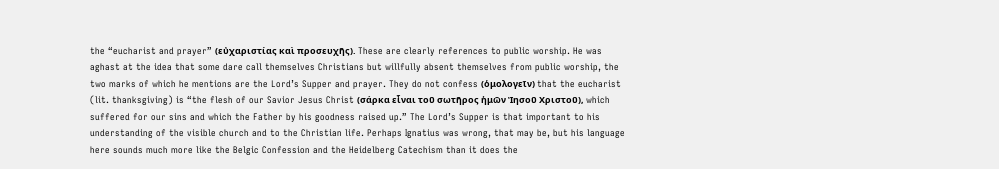the “eucharist and prayer” (εὐχαριστίας καὶ προσευχῆς). These are clearly references to public worship. He was aghast at the idea that some dare call themselves Christians but willfully absent themselves from public worship, the two marks of which he mentions are the Lord’s Supper and prayer. They do not confess (ὁμολογεῖν) that the eucharist (lit. thanksgiving) is “the flesh of our Savior Jesus Christ (σάρκα εἶναι τοῦ σωτῆρος ἡμῶν Ἰησοῦ Χριστοῦ), which suffered for our sins and which the Father by his goodness raised up.” The Lord’s Supper is that important to his understanding of the visible church and to the Christian life. Perhaps Ignatius was wrong, that may be, but his language here sounds much more like the Belgic Confession and the Heidelberg Catechism than it does the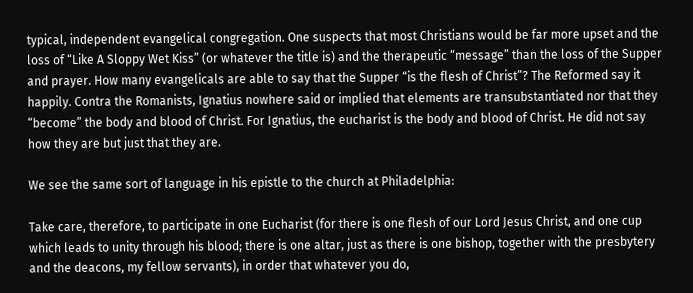typical, independent evangelical congregation. One suspects that most Christians would be far more upset and the loss of “Like A Sloppy Wet Kiss” (or whatever the title is) and the therapeutic “message” than the loss of the Supper and prayer. How many evangelicals are able to say that the Supper “is the flesh of Christ”? The Reformed say it happily. Contra the Romanists, Ignatius nowhere said or implied that elements are transubstantiated nor that they “become” the body and blood of Christ. For Ignatius, the eucharist is the body and blood of Christ. He did not say how they are but just that they are.

We see the same sort of language in his epistle to the church at Philadelphia:

Take care, therefore, to participate in one Eucharist (for there is one flesh of our Lord Jesus Christ, and one cup which leads to unity through his blood; there is one altar, just as there is one bishop, together with the presbytery and the deacons, my fellow servants), in order that whatever you do,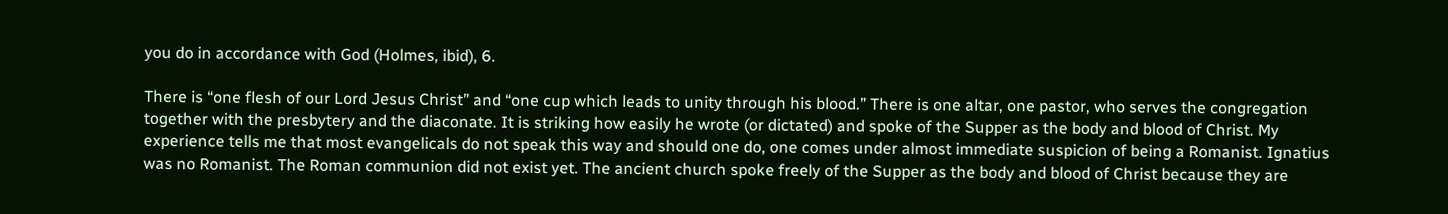you do in accordance with God (Holmes, ibid), 6.

There is “one flesh of our Lord Jesus Christ” and “one cup which leads to unity through his blood.” There is one altar, one pastor, who serves the congregation together with the presbytery and the diaconate. It is striking how easily he wrote (or dictated) and spoke of the Supper as the body and blood of Christ. My experience tells me that most evangelicals do not speak this way and should one do, one comes under almost immediate suspicion of being a Romanist. Ignatius was no Romanist. The Roman communion did not exist yet. The ancient church spoke freely of the Supper as the body and blood of Christ because they are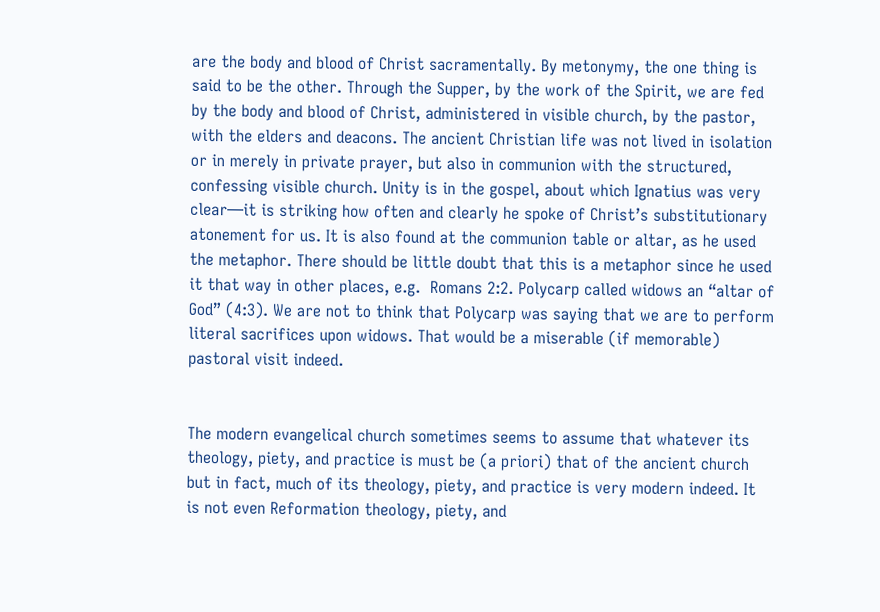are the body and blood of Christ sacramentally. By metonymy, the one thing is said to be the other. Through the Supper, by the work of the Spirit, we are fed by the body and blood of Christ, administered in visible church, by the pastor, with the elders and deacons. The ancient Christian life was not lived in isolation or in merely in private prayer, but also in communion with the structured, confessing visible church. Unity is in the gospel, about which Ignatius was very clear—it is striking how often and clearly he spoke of Christ’s substitutionary atonement for us. It is also found at the communion table or altar, as he used the metaphor. There should be little doubt that this is a metaphor since he used it that way in other places, e.g.  Romans 2:2. Polycarp called widows an “altar of God” (4:3). We are not to think that Polycarp was saying that we are to perform literal sacrifices upon widows. That would be a miserable (if memorable) pastoral visit indeed.


The modern evangelical church sometimes seems to assume that whatever its theology, piety, and practice is must be (a priori) that of the ancient church but in fact, much of its theology, piety, and practice is very modern indeed. It is not even Reformation theology, piety, and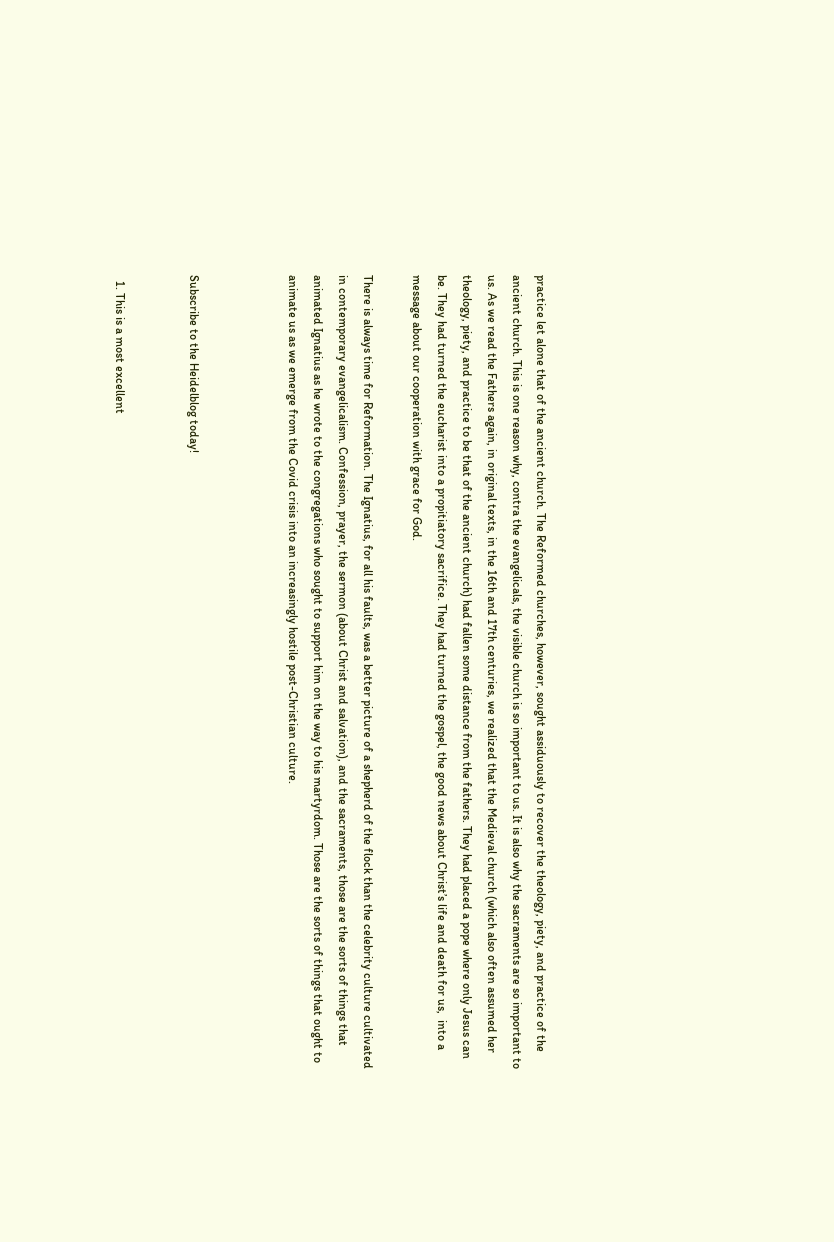practice let alone that of the ancient church. The Reformed churches, however, sought assiduously to recover the theology, piety, and practice of the ancient church. This is one reason why, contra the evangelicals, the visible church is so important to us. It is also why the sacraments are so important to us. As we read the Fathers again, in original texts, in the 16th and 17th centuries, we realized that the Medieval church (which also often assumed her theology, piety, and practice to be that of the ancient church) had fallen some distance from the fathers. They had placed a pope where only Jesus can be. They had turned the eucharist into a propitiatory sacrifice. They had turned the gospel, the good news about Christ’s life and death for us,  into a message about our cooperation with grace for God.

There is always time for Reformation. The Ignatius, for all his faults, was a better picture of a shepherd of the flock than the celebrity culture cultivated in contemporary evangelicalism. Confession, prayer, the sermon (about Christ and salvation), and the sacraments, those are the sorts of things that animated Ignatius as he wrote to the congregations who sought to support him on the way to his martyrdom. Those are the sorts of things that ought to animate us as we emerge from the Covid crisis into an increasingly hostile post-Christian culture.



Subscribe to the Heidelblog today!


  1. This is a most excellent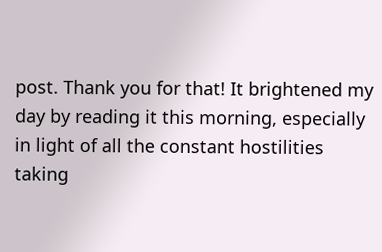post. Thank you for that! It brightened my day by reading it this morning, especially in light of all the constant hostilities taking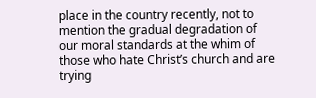place in the country recently, not to mention the gradual degradation of our moral standards at the whim of those who hate Christ’s church and are trying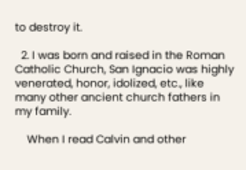to destroy it.

  2. I was born and raised in the Roman Catholic Church, San Ignacio was highly venerated, honor, idolized, etc., like many other ancient church fathers in my family.

    When I read Calvin and other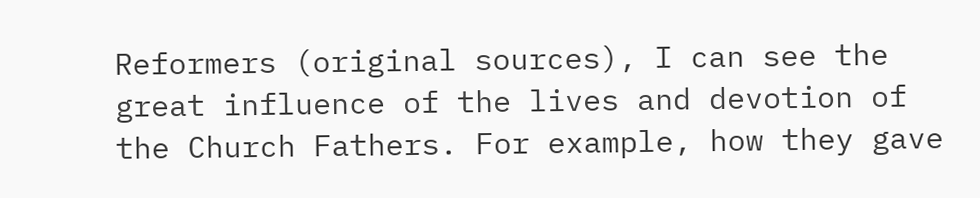Reformers (original sources), I can see the great influence of the lives and devotion of the Church Fathers. For example, how they gave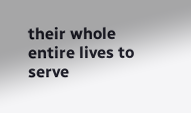their whole entire lives to serve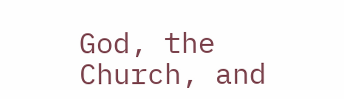God, the Church, and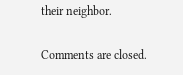their neighbor.

Comments are closed.